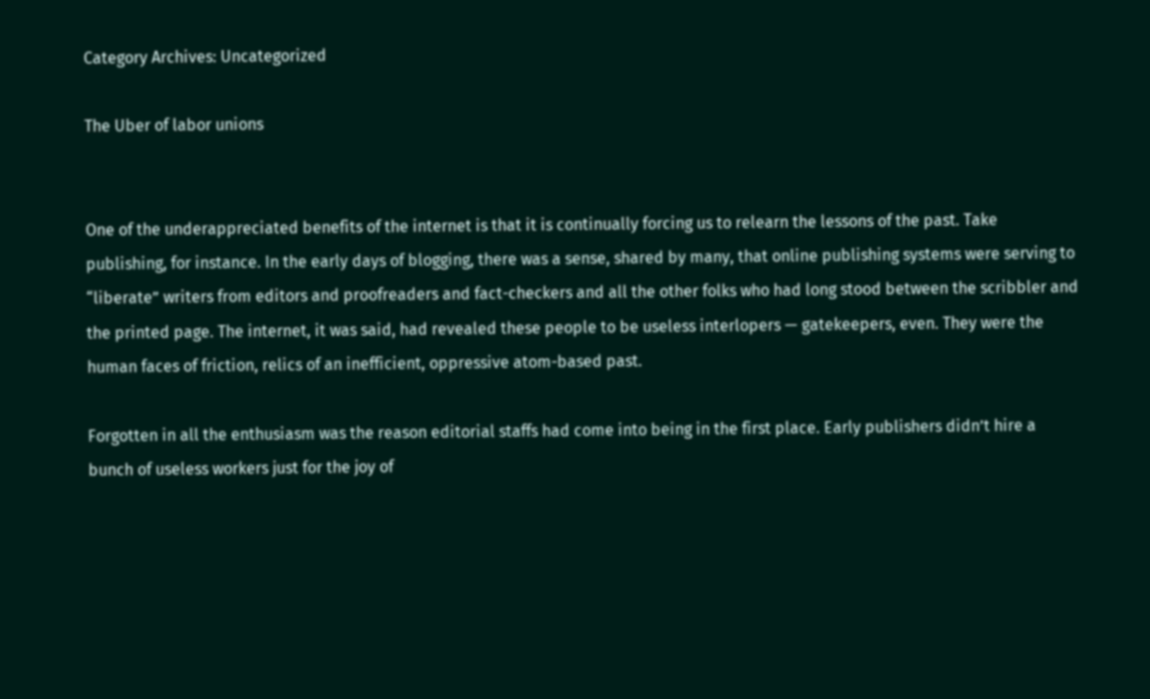Category Archives: Uncategorized

The Uber of labor unions


One of the underappreciated benefits of the internet is that it is continually forcing us to relearn the lessons of the past. Take publishing, for instance. In the early days of blogging, there was a sense, shared by many, that online publishing systems were serving to “liberate” writers from editors and proofreaders and fact-checkers and all the other folks who had long stood between the scribbler and the printed page. The internet, it was said, had revealed these people to be useless interlopers — gatekeepers, even. They were the human faces of friction, relics of an inefficient, oppressive atom-based past.

Forgotten in all the enthusiasm was the reason editorial staffs had come into being in the first place. Early publishers didn’t hire a bunch of useless workers just for the joy of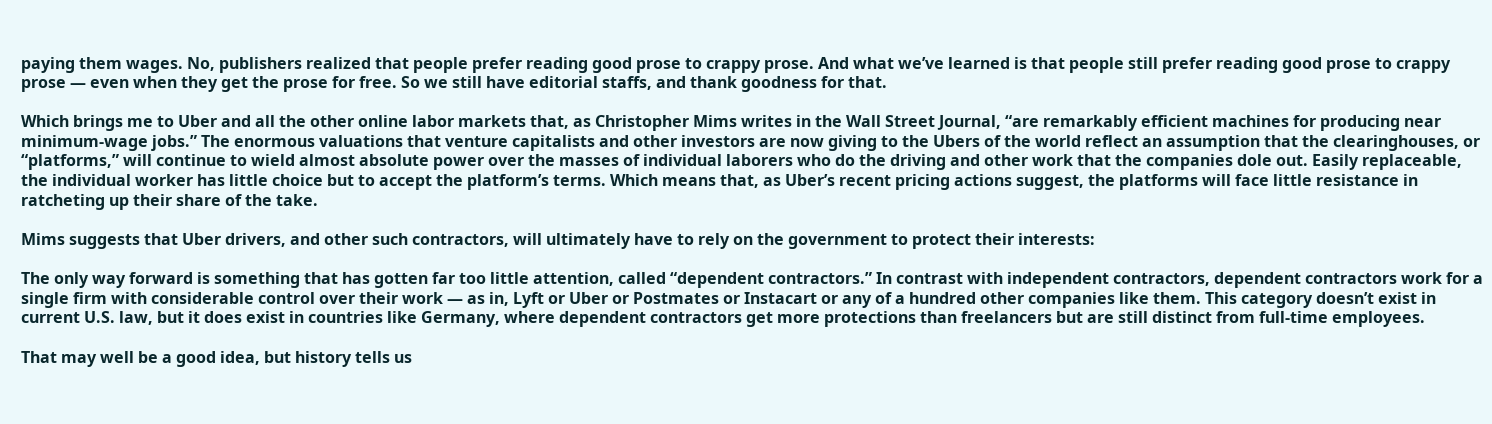paying them wages. No, publishers realized that people prefer reading good prose to crappy prose. And what we’ve learned is that people still prefer reading good prose to crappy prose — even when they get the prose for free. So we still have editorial staffs, and thank goodness for that.

Which brings me to Uber and all the other online labor markets that, as Christopher Mims writes in the Wall Street Journal, “are remarkably efficient machines for producing near minimum-wage jobs.” The enormous valuations that venture capitalists and other investors are now giving to the Ubers of the world reflect an assumption that the clearinghouses, or “platforms,” will continue to wield almost absolute power over the masses of individual laborers who do the driving and other work that the companies dole out. Easily replaceable, the individual worker has little choice but to accept the platform’s terms. Which means that, as Uber’s recent pricing actions suggest, the platforms will face little resistance in ratcheting up their share of the take.

Mims suggests that Uber drivers, and other such contractors, will ultimately have to rely on the government to protect their interests:

The only way forward is something that has gotten far too little attention, called “dependent contractors.” In contrast with independent contractors, dependent contractors work for a single firm with considerable control over their work — as in, Lyft or Uber or Postmates or Instacart or any of a hundred other companies like them. This category doesn’t exist in current U.S. law, but it does exist in countries like Germany, where dependent contractors get more protections than freelancers but are still distinct from full-time employees.

That may well be a good idea, but history tells us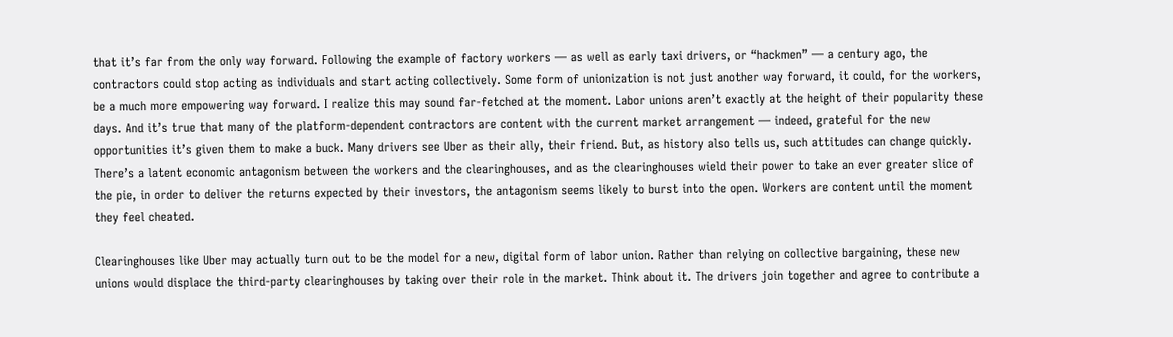that it’s far from the only way forward. Following the example of factory workers — as well as early taxi drivers, or “hackmen” — a century ago, the contractors could stop acting as individuals and start acting collectively. Some form of unionization is not just another way forward, it could, for the workers, be a much more empowering way forward. I realize this may sound far-fetched at the moment. Labor unions aren’t exactly at the height of their popularity these days. And it’s true that many of the platform-dependent contractors are content with the current market arrangement — indeed, grateful for the new opportunities it’s given them to make a buck. Many drivers see Uber as their ally, their friend. But, as history also tells us, such attitudes can change quickly. There’s a latent economic antagonism between the workers and the clearinghouses, and as the clearinghouses wield their power to take an ever greater slice of the pie, in order to deliver the returns expected by their investors, the antagonism seems likely to burst into the open. Workers are content until the moment they feel cheated.

Clearinghouses like Uber may actually turn out to be the model for a new, digital form of labor union. Rather than relying on collective bargaining, these new unions would displace the third-party clearinghouses by taking over their role in the market. Think about it. The drivers join together and agree to contribute a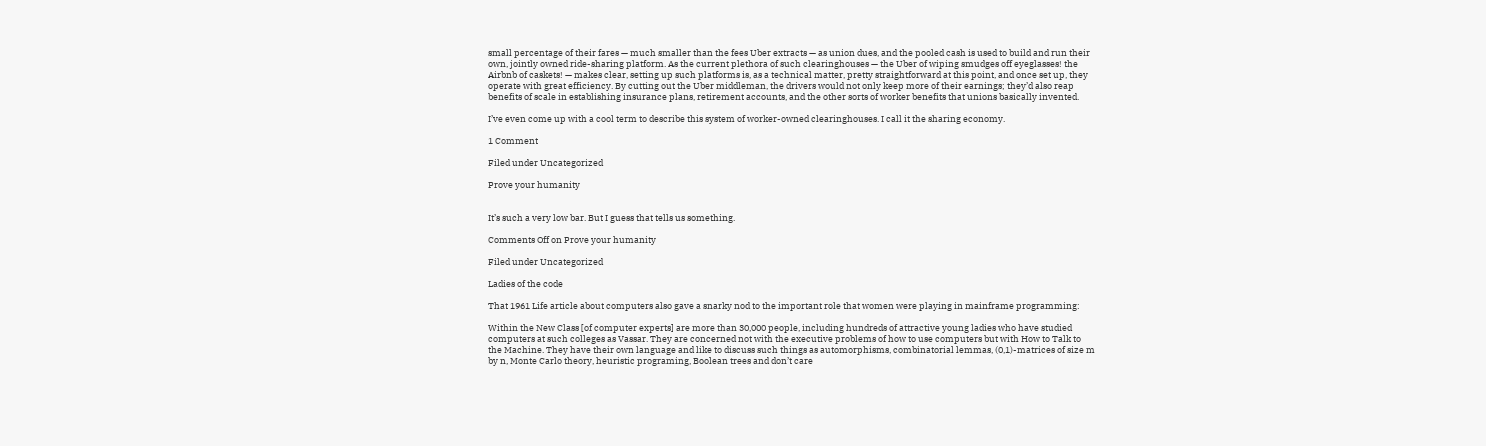small percentage of their fares — much smaller than the fees Uber extracts — as union dues, and the pooled cash is used to build and run their own, jointly owned ride-sharing platform. As the current plethora of such clearinghouses — the Uber of wiping smudges off eyeglasses! the Airbnb of caskets! — makes clear, setting up such platforms is, as a technical matter, pretty straightforward at this point, and once set up, they operate with great efficiency. By cutting out the Uber middleman, the drivers would not only keep more of their earnings; they’d also reap benefits of scale in establishing insurance plans, retirement accounts, and the other sorts of worker benefits that unions basically invented.

I’ve even come up with a cool term to describe this system of worker-owned clearinghouses. I call it the sharing economy.

1 Comment

Filed under Uncategorized

Prove your humanity


It’s such a very low bar. But I guess that tells us something.

Comments Off on Prove your humanity

Filed under Uncategorized

Ladies of the code

That 1961 Life article about computers also gave a snarky nod to the important role that women were playing in mainframe programming:

Within the New Class [of computer experts] are more than 30,000 people, including hundreds of attractive young ladies who have studied computers at such colleges as Vassar. They are concerned not with the executive problems of how to use computers but with How to Talk to the Machine. They have their own language and like to discuss such things as automorphisms, combinatorial lemmas, (0,1)-matrices of size m by n, Monte Carlo theory, heuristic programing, Boolean trees and don’t care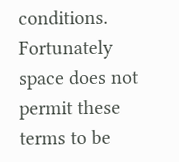conditions. Fortunately space does not permit these terms to be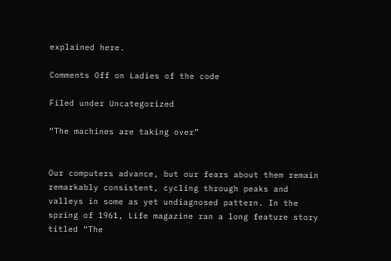explained here.

Comments Off on Ladies of the code

Filed under Uncategorized

“The machines are taking over”


Our computers advance, but our fears about them remain remarkably consistent, cycling through peaks and valleys in some as yet undiagnosed pattern. In the spring of 1961, Life magazine ran a long feature story titled “The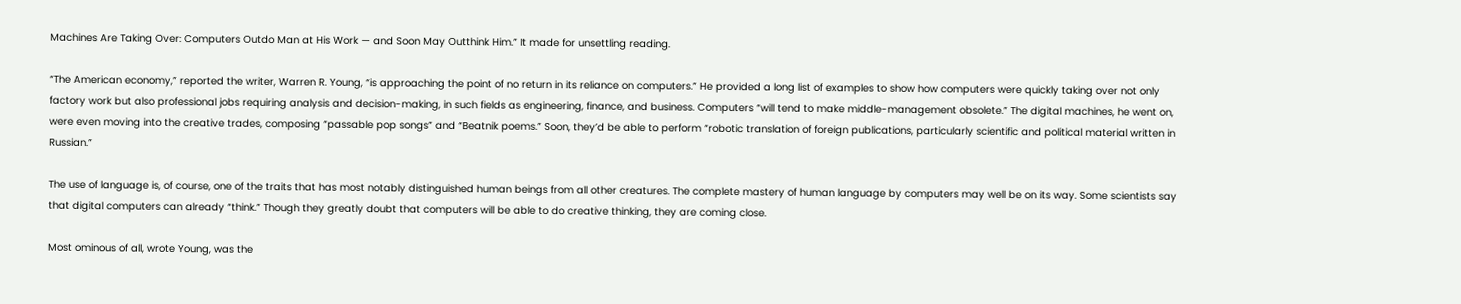Machines Are Taking Over: Computers Outdo Man at His Work — and Soon May Outthink Him.” It made for unsettling reading.

“The American economy,” reported the writer, Warren R. Young, “is approaching the point of no return in its reliance on computers.” He provided a long list of examples to show how computers were quickly taking over not only factory work but also professional jobs requiring analysis and decision-making, in such fields as engineering, finance, and business. Computers “will tend to make middle-management obsolete.” The digital machines, he went on, were even moving into the creative trades, composing “passable pop songs” and “Beatnik poems.” Soon, they’d be able to perform “robotic translation of foreign publications, particularly scientific and political material written in Russian.”

The use of language is, of course, one of the traits that has most notably distinguished human beings from all other creatures. The complete mastery of human language by computers may well be on its way. Some scientists say that digital computers can already “think.” Though they greatly doubt that computers will be able to do creative thinking, they are coming close.

Most ominous of all, wrote Young, was the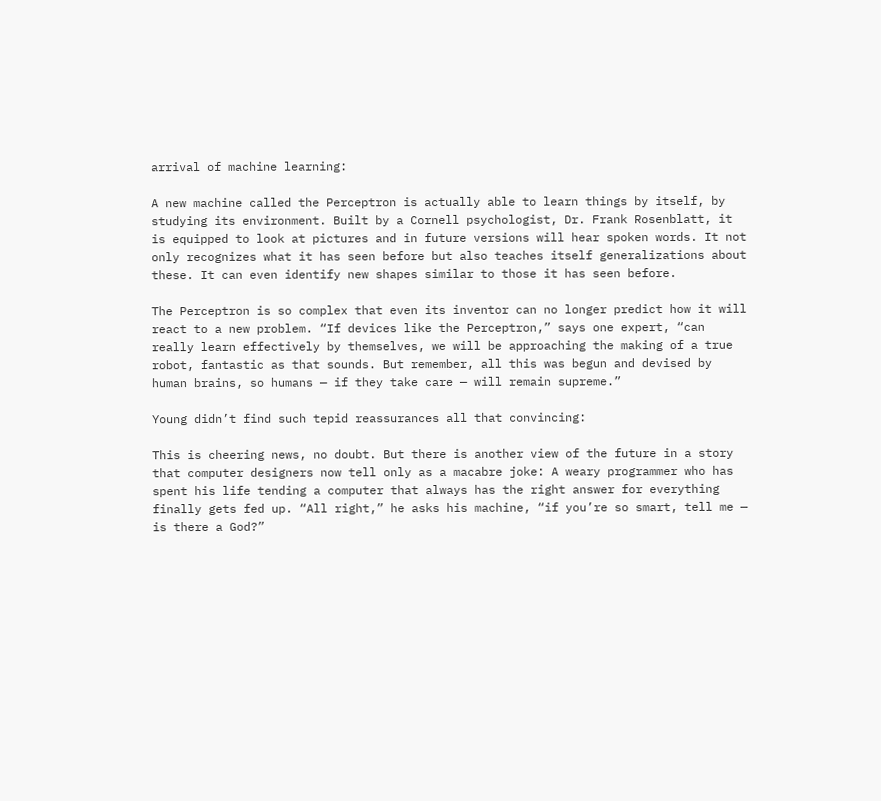arrival of machine learning:

A new machine called the Perceptron is actually able to learn things by itself, by studying its environment. Built by a Cornell psychologist, Dr. Frank Rosenblatt, it is equipped to look at pictures and in future versions will hear spoken words. It not only recognizes what it has seen before but also teaches itself generalizations about these. It can even identify new shapes similar to those it has seen before.

The Perceptron is so complex that even its inventor can no longer predict how it will react to a new problem. “If devices like the Perceptron,” says one expert, “can really learn effectively by themselves, we will be approaching the making of a true robot, fantastic as that sounds. But remember, all this was begun and devised by human brains, so humans — if they take care — will remain supreme.”

Young didn’t find such tepid reassurances all that convincing:

This is cheering news, no doubt. But there is another view of the future in a story that computer designers now tell only as a macabre joke: A weary programmer who has spent his life tending a computer that always has the right answer for everything finally gets fed up. “All right,” he asks his machine, “if you’re so smart, tell me — is there a God?”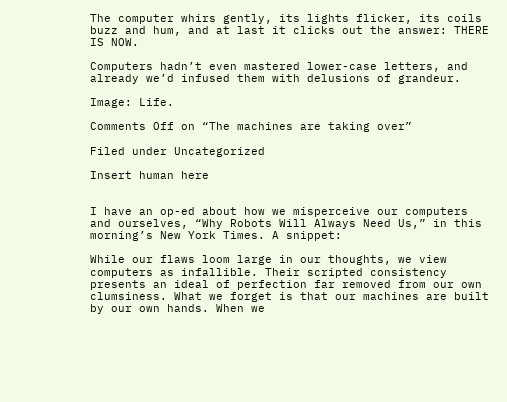The computer whirs gently, its lights flicker, its coils buzz and hum, and at last it clicks out the answer: THERE IS NOW.

Computers hadn’t even mastered lower-case letters, and already we’d infused them with delusions of grandeur.

Image: Life.

Comments Off on “The machines are taking over”

Filed under Uncategorized

Insert human here


I have an op-ed about how we misperceive our computers and ourselves, “Why Robots Will Always Need Us,” in this morning’s New York Times. A snippet:

While our flaws loom large in our thoughts, we view computers as infallible. Their scripted consistency presents an ideal of perfection far removed from our own clumsiness. What we forget is that our machines are built by our own hands. When we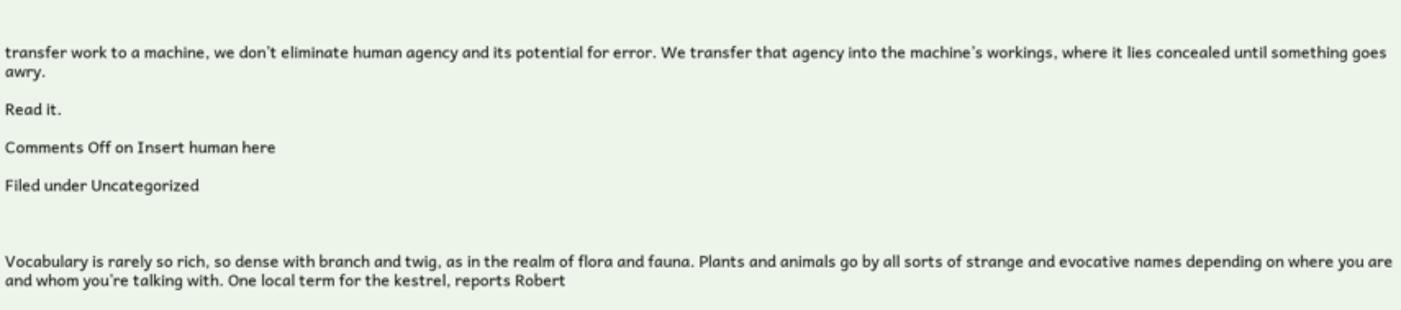transfer work to a machine, we don’t eliminate human agency and its potential for error. We transfer that agency into the machine’s workings, where it lies concealed until something goes awry.

Read it.

Comments Off on Insert human here

Filed under Uncategorized



Vocabulary is rarely so rich, so dense with branch and twig, as in the realm of flora and fauna. Plants and animals go by all sorts of strange and evocative names depending on where you are and whom you’re talking with. One local term for the kestrel, reports Robert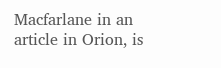Macfarlane in an article in Orion, is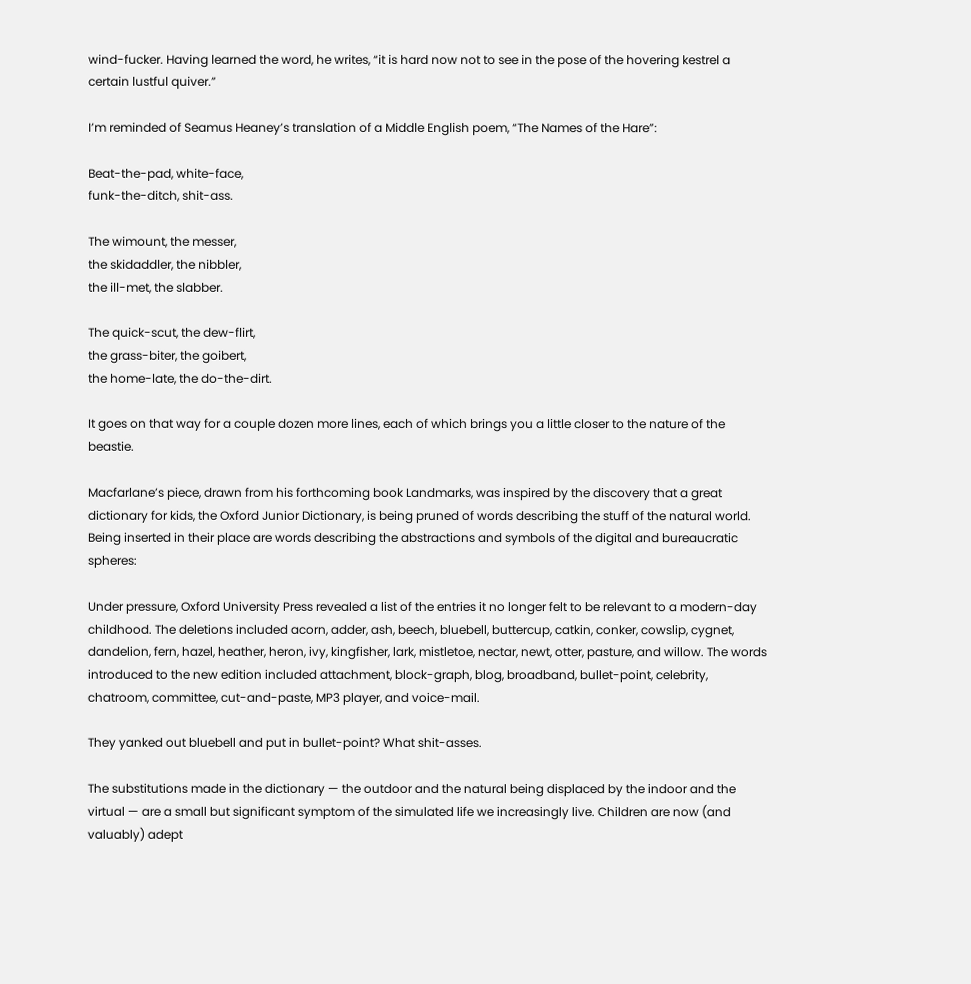wind-fucker. Having learned the word, he writes, “it is hard now not to see in the pose of the hovering kestrel a certain lustful quiver.”

I’m reminded of Seamus Heaney’s translation of a Middle English poem, “The Names of the Hare”:

Beat-the-pad, white-face,
funk-the-ditch, shit-ass.

The wimount, the messer,
the skidaddler, the nibbler,
the ill-met, the slabber.

The quick-scut, the dew-flirt,
the grass-biter, the goibert,
the home-late, the do-the-dirt.

It goes on that way for a couple dozen more lines, each of which brings you a little closer to the nature of the beastie.

Macfarlane’s piece, drawn from his forthcoming book Landmarks, was inspired by the discovery that a great dictionary for kids, the Oxford Junior Dictionary, is being pruned of words describing the stuff of the natural world. Being inserted in their place are words describing the abstractions and symbols of the digital and bureaucratic spheres:

Under pressure, Oxford University Press revealed a list of the entries it no longer felt to be relevant to a modern-day childhood. The deletions included acorn, adder, ash, beech, bluebell, buttercup, catkin, conker, cowslip, cygnet, dandelion, fern, hazel, heather, heron, ivy, kingfisher, lark, mistletoe, nectar, newt, otter, pasture, and willow. The words introduced to the new edition included attachment, block-graph, blog, broadband, bullet-point, celebrity, chatroom, committee, cut-and-paste, MP3 player, and voice-mail.

They yanked out bluebell and put in bullet-point? What shit-asses.

The substitutions made in the dictionary — the outdoor and the natural being displaced by the indoor and the virtual — are a small but significant symptom of the simulated life we increasingly live. Children are now (and valuably) adept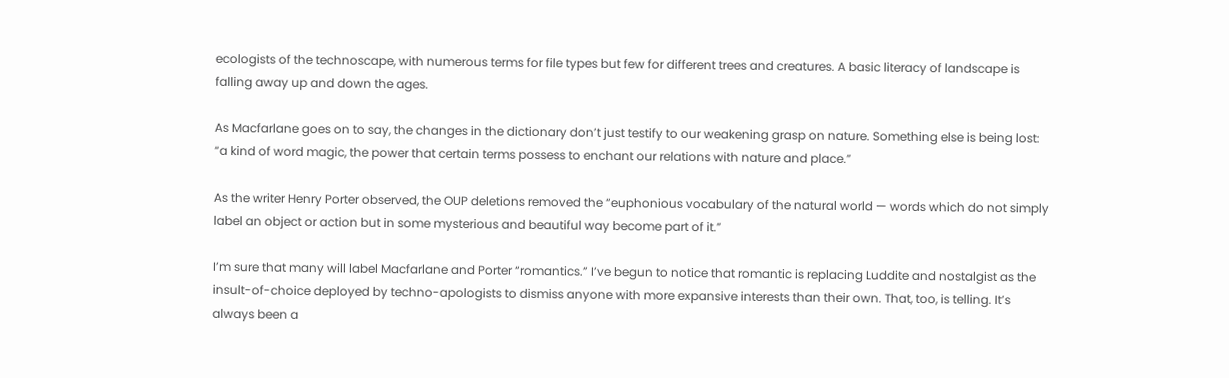ecologists of the technoscape, with numerous terms for file types but few for different trees and creatures. A basic literacy of landscape is falling away up and down the ages.

As Macfarlane goes on to say, the changes in the dictionary don’t just testify to our weakening grasp on nature. Something else is being lost: “a kind of word magic, the power that certain terms possess to enchant our relations with nature and place.”

As the writer Henry Porter observed, the OUP deletions removed the “euphonious vocabulary of the natural world — words which do not simply label an object or action but in some mysterious and beautiful way become part of it.”

I’m sure that many will label Macfarlane and Porter “romantics.” I’ve begun to notice that romantic is replacing Luddite and nostalgist as the insult-of-choice deployed by techno-apologists to dismiss anyone with more expansive interests than their own. That, too, is telling. It’s always been a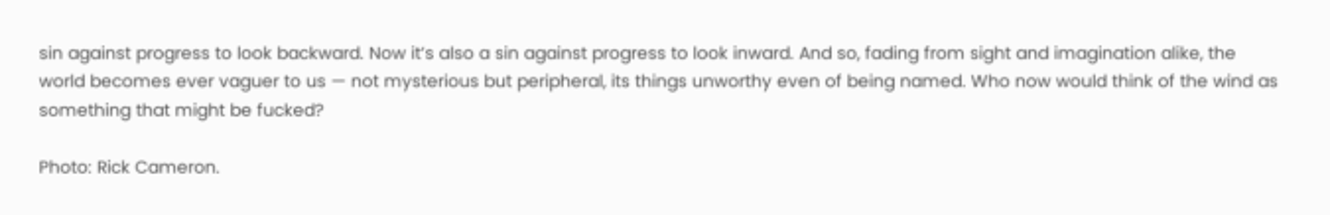sin against progress to look backward. Now it’s also a sin against progress to look inward. And so, fading from sight and imagination alike, the world becomes ever vaguer to us — not mysterious but peripheral, its things unworthy even of being named. Who now would think of the wind as something that might be fucked?

Photo: Rick Cameron.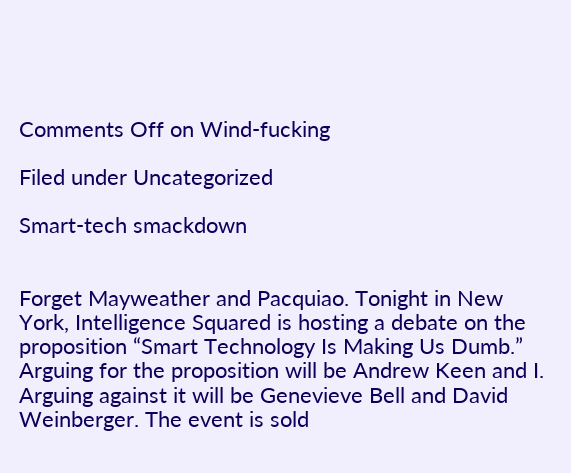Comments Off on Wind-fucking

Filed under Uncategorized

Smart-tech smackdown


Forget Mayweather and Pacquiao. Tonight in New York, Intelligence Squared is hosting a debate on the proposition “Smart Technology Is Making Us Dumb.” Arguing for the proposition will be Andrew Keen and I. Arguing against it will be Genevieve Bell and David Weinberger. The event is sold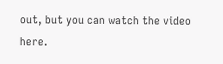out, but you can watch the video here.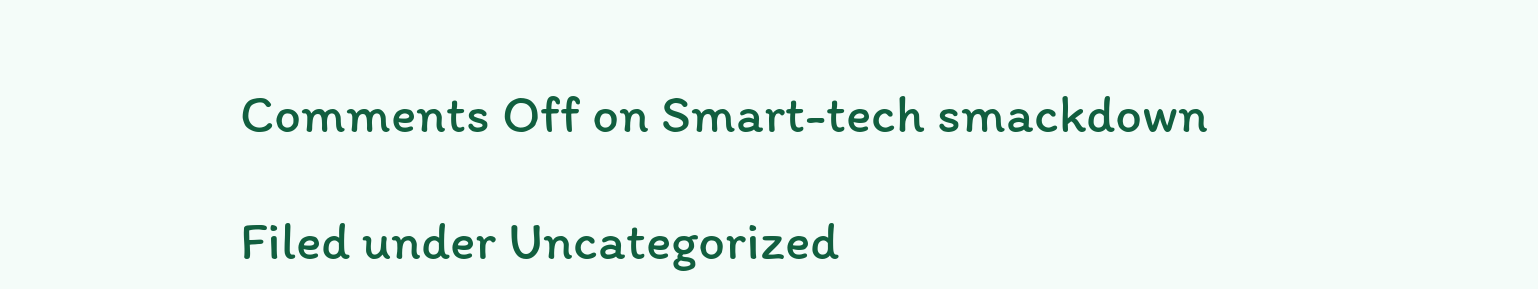Comments Off on Smart-tech smackdown

Filed under Uncategorized